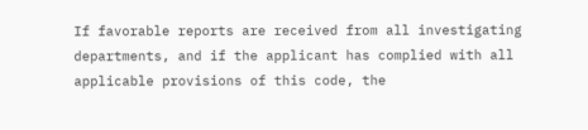If favorable reports are received from all investigating departments, and if the applicant has complied with all applicable provisions of this code, the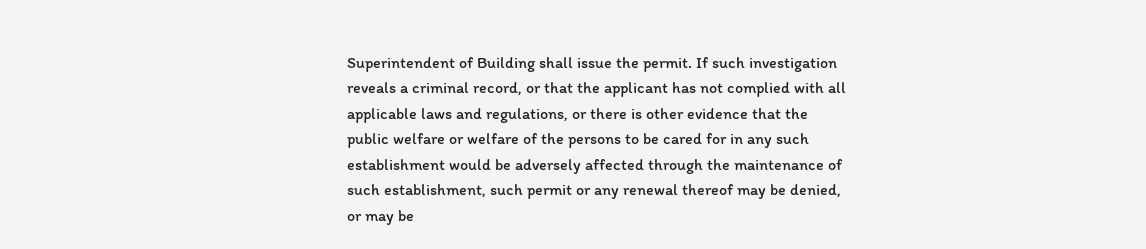Superintendent of Building shall issue the permit. If such investigation reveals a criminal record, or that the applicant has not complied with all applicable laws and regulations, or there is other evidence that the public welfare or welfare of the persons to be cared for in any such establishment would be adversely affected through the maintenance of such establishment, such permit or any renewal thereof may be denied, or may be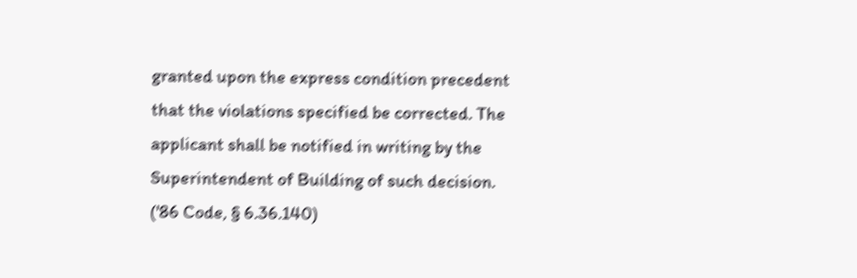granted upon the express condition precedent that the violations specified be corrected. The applicant shall be notified in writing by the Superintendent of Building of such decision.
('86 Code, § 6.36.140)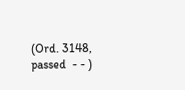(Ord. 3148, passed  - - )